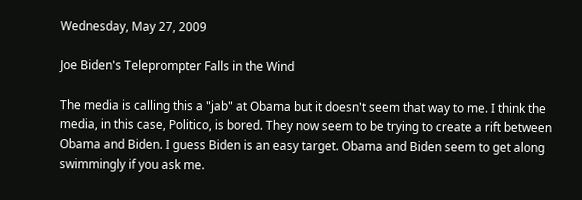Wednesday, May 27, 2009

Joe Biden's Teleprompter Falls in the Wind

The media is calling this a "jab" at Obama but it doesn't seem that way to me. I think the media, in this case, Politico, is bored. They now seem to be trying to create a rift between Obama and Biden. I guess Biden is an easy target. Obama and Biden seem to get along swimmingly if you ask me.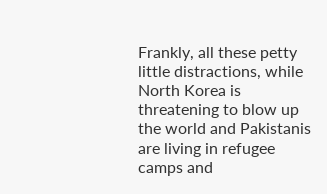Frankly, all these petty little distractions, while North Korea is threatening to blow up the world and Pakistanis are living in refugee camps and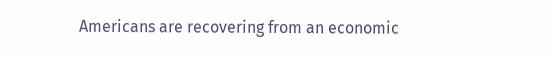Americans are recovering from an economic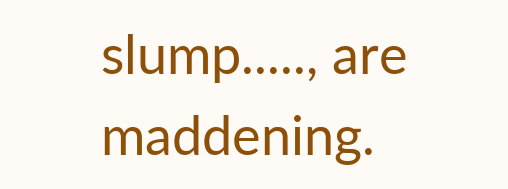slump....., are maddening.